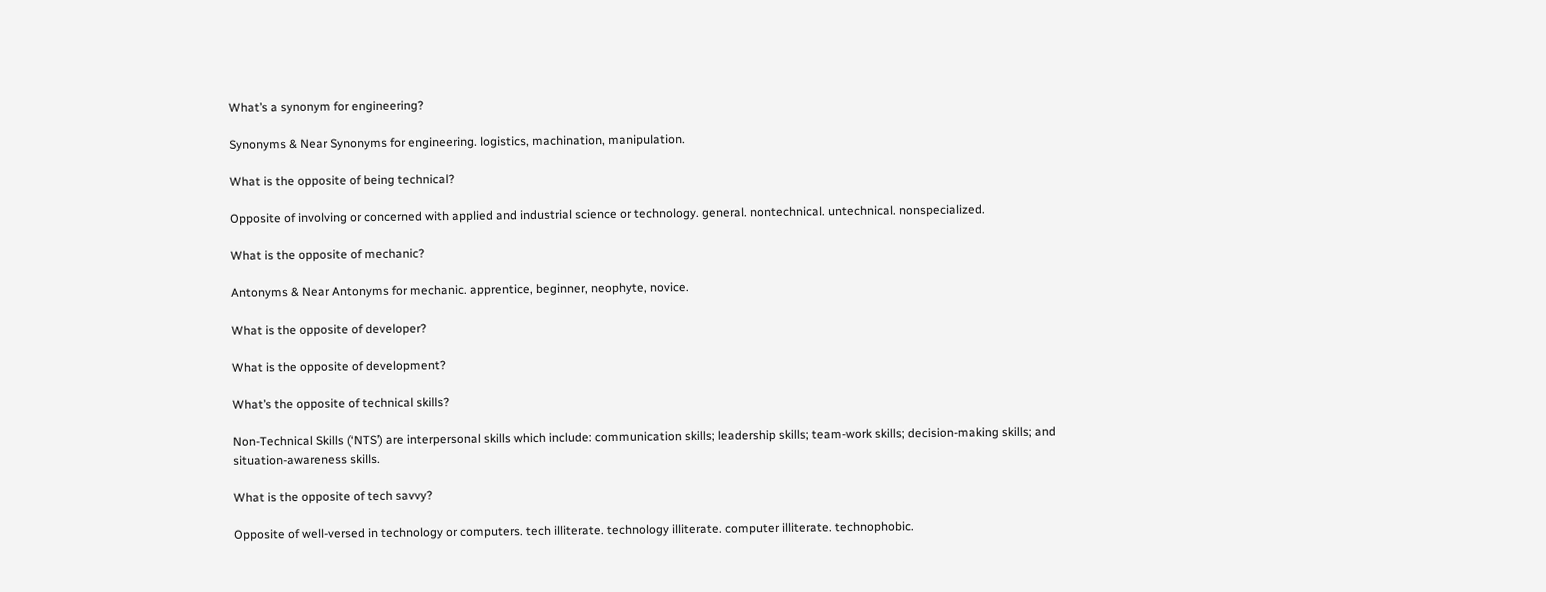What’s a synonym for engineering?

Synonyms & Near Synonyms for engineering. logistics, machination, manipulation.

What is the opposite of being technical?

Opposite of involving or concerned with applied and industrial science or technology. general. nontechnical. untechnical. nonspecialized.

What is the opposite of mechanic?

Antonyms & Near Antonyms for mechanic. apprentice, beginner, neophyte, novice.

What is the opposite of developer?

What is the opposite of development?

What’s the opposite of technical skills?

Non-Technical Skills (‘NTS’) are interpersonal skills which include: communication skills; leadership skills; team-work skills; decision-making skills; and situation-awareness skills.

What is the opposite of tech savvy?

Opposite of well-versed in technology or computers. tech illiterate. technology illiterate. computer illiterate. technophobic.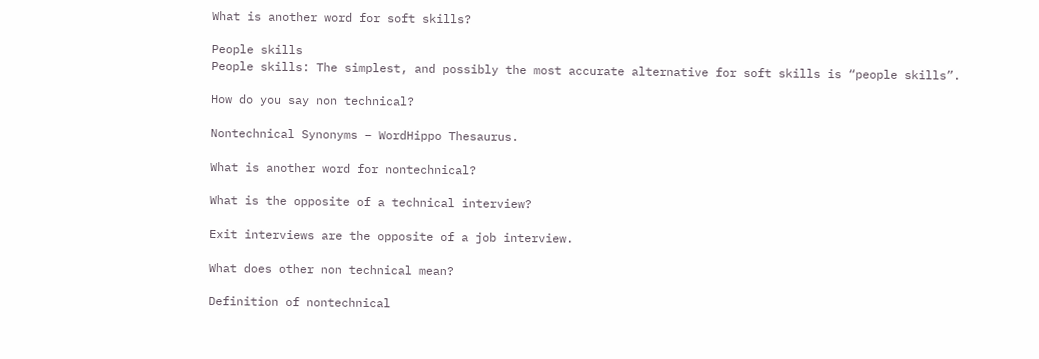What is another word for soft skills?

People skills
People skills: The simplest, and possibly the most accurate alternative for soft skills is “people skills”.

How do you say non technical?

Nontechnical Synonyms – WordHippo Thesaurus.

What is another word for nontechnical?

What is the opposite of a technical interview?

Exit interviews are the opposite of a job interview.

What does other non technical mean?

Definition of nontechnical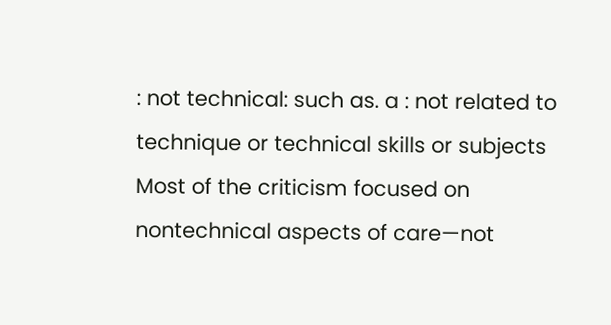: not technical: such as. a : not related to technique or technical skills or subjects Most of the criticism focused on nontechnical aspects of care—not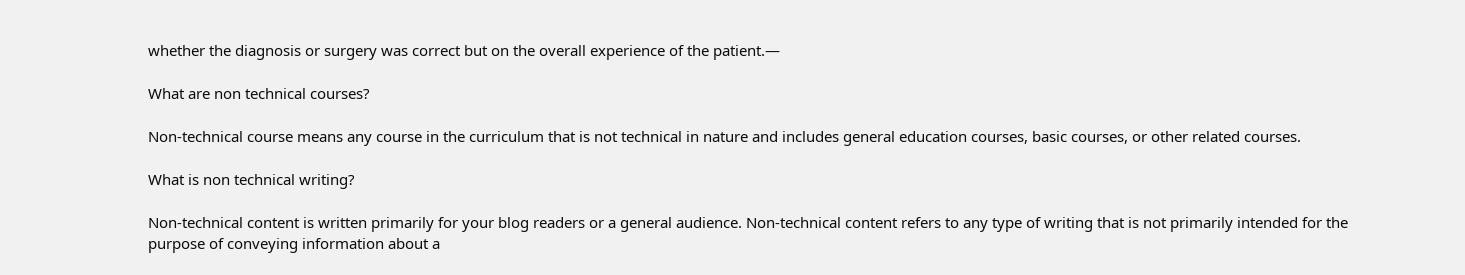whether the diagnosis or surgery was correct but on the overall experience of the patient.—

What are non technical courses?

Non-technical course means any course in the curriculum that is not technical in nature and includes general education courses, basic courses, or other related courses.

What is non technical writing?

Non-technical content is written primarily for your blog readers or a general audience. Non-technical content refers to any type of writing that is not primarily intended for the purpose of conveying information about a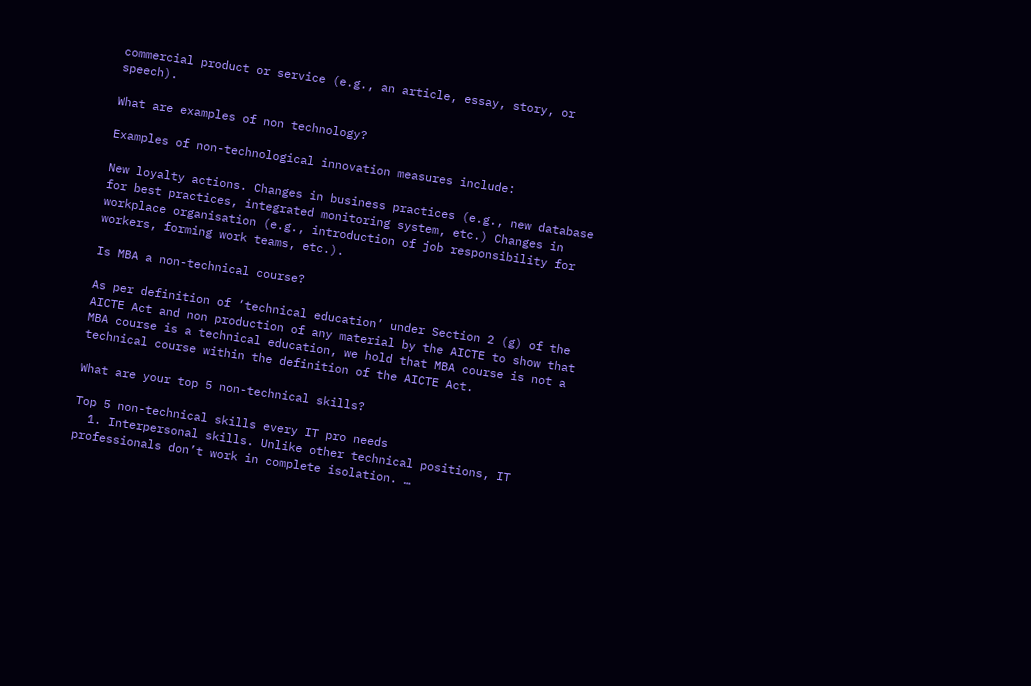commercial product or service (e.g., an article, essay, story, or speech).

What are examples of non technology?

Examples of non-technological innovation measures include:

New loyalty actions. Changes in business practices (e.g., new database for best practices, integrated monitoring system, etc.) Changes in workplace organisation (e.g., introduction of job responsibility for workers, forming work teams, etc.).

Is MBA a non-technical course?

As per definition of ‘technical education’ under Section 2 (g) of the AICTE Act and non production of any material by the AICTE to show that MBA course is a technical education, we hold that MBA course is not a technical course within the definition of the AICTE Act.

What are your top 5 non-technical skills?

Top 5 non-technical skills every IT pro needs
  1. Interpersonal skills. Unlike other technical positions, IT professionals don’t work in complete isolation. …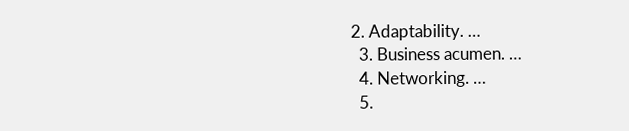2. Adaptability. …
  3. Business acumen. …
  4. Networking. …
  5.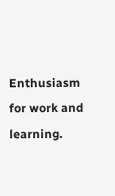Enthusiasm for work and learning.